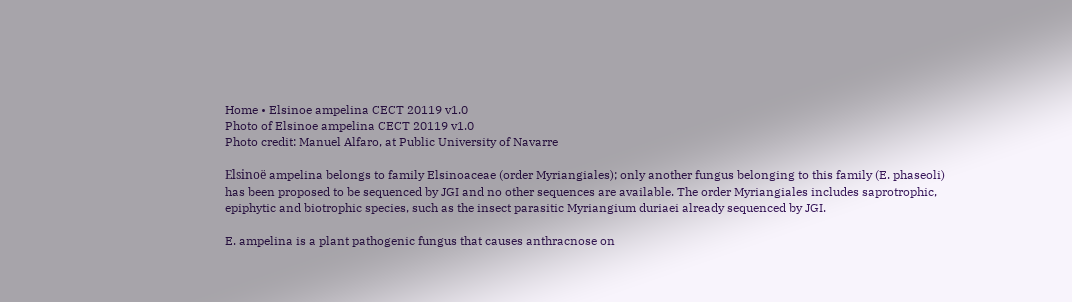Home • Elsinoe ampelina CECT 20119 v1.0
Photo of Elsinoe ampelina CECT 20119 v1.0
Photo credit: Manuel Alfaro, at Public University of Navarre

Elsinoë ampelina belongs to family Elsinoaceae (order Myriangiales); only another fungus belonging to this family (E. phaseoli) has been proposed to be sequenced by JGI and no other sequences are available. The order Myriangiales includes saprotrophic, epiphytic and biotrophic species, such as the insect parasitic Myriangium duriaei already sequenced by JGI.

E. ampelina is a plant pathogenic fungus that causes anthracnose on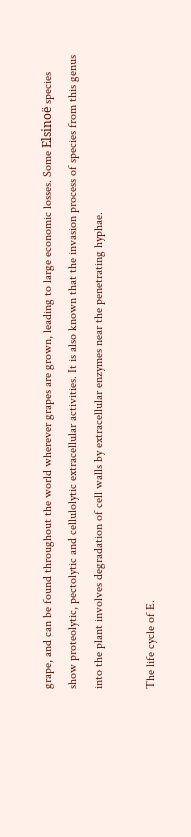grape, and can be found throughout the world wherever grapes are grown, leading to large economic losses. Some Elsinoë species show proteolytic, pectolytic and cellulolytic extracellular activities. It is also known that the invasion process of species from this genus into the plant involves degradation of cell walls by extracellular enzymes near the penetrating hyphae.

The life cycle of E.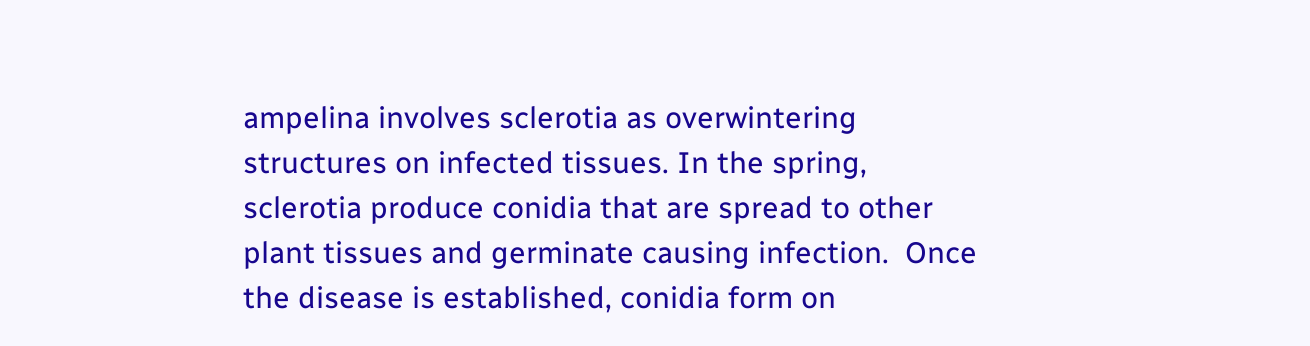ampelina involves sclerotia as overwintering structures on infected tissues. In the spring, sclerotia produce conidia that are spread to other plant tissues and germinate causing infection.  Once the disease is established, conidia form on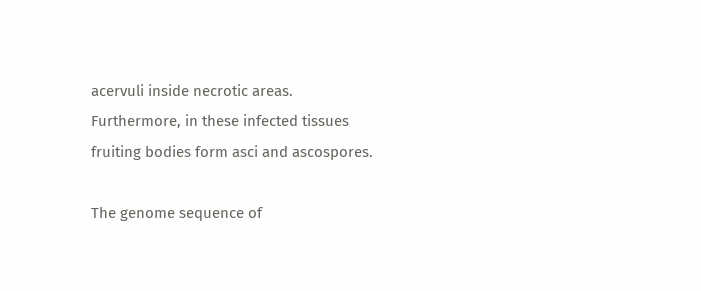acervuli inside necrotic areas. Furthermore, in these infected tissues fruiting bodies form asci and ascospores.

The genome sequence of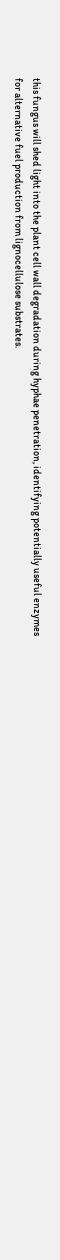this fungus will shed light into the plant cell wall degradation during hyphae penetration, identifying potentially useful enzymes for alternative fuel production from lignocellulose substrates.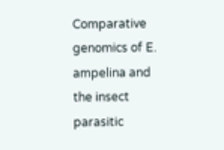Comparative genomics of E. ampelina and the insect parasitic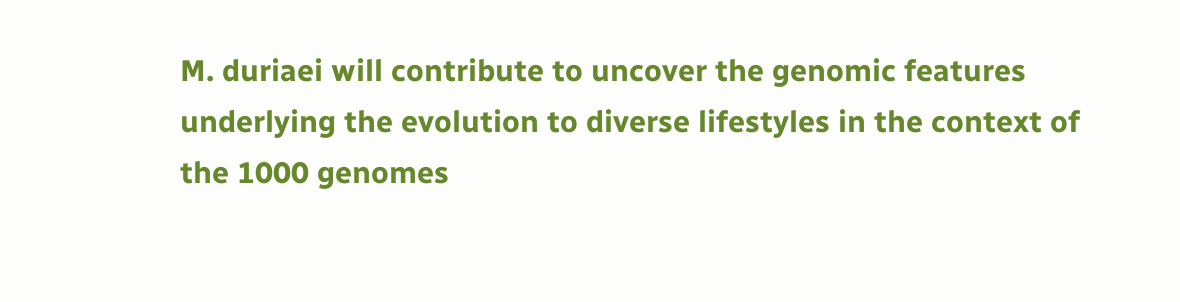M. duriaei will contribute to uncover the genomic features underlying the evolution to diverse lifestyles in the context of the 1000 genomes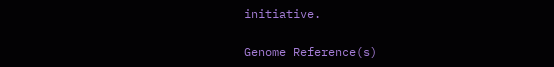initiative.

Genome Reference(s)